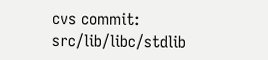cvs commit: src/lib/libc/stdlib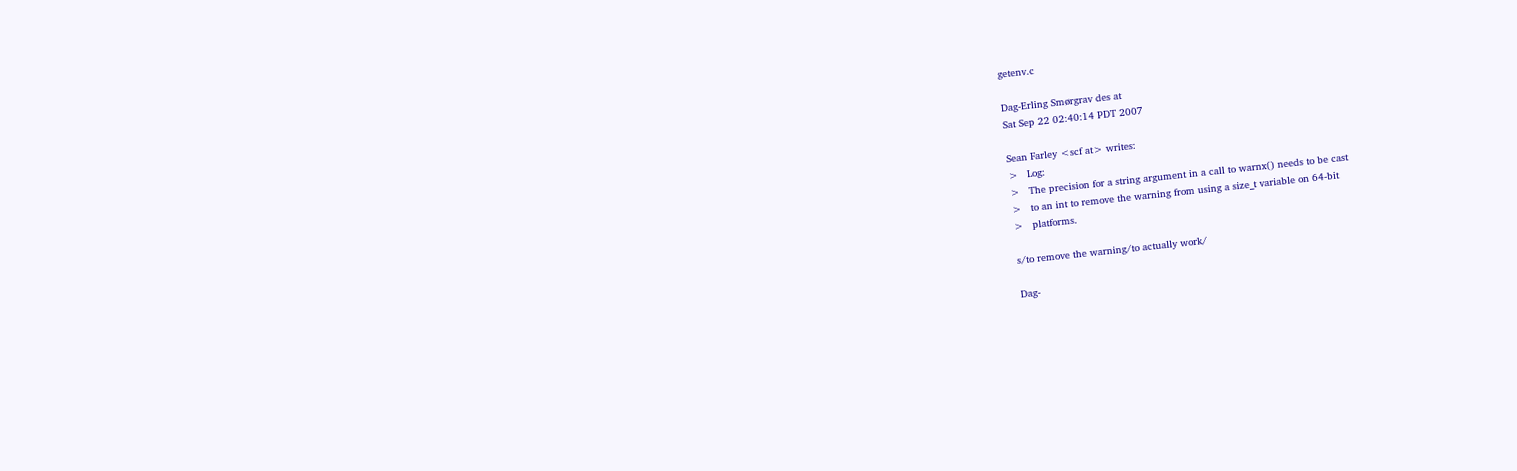getenv.c

Dag-Erling Smørgrav des at
Sat Sep 22 02:40:14 PDT 2007

Sean Farley <scf at> writes:
>   Log:
>   The precision for a string argument in a call to warnx() needs to be cast
>   to an int to remove the warning from using a size_t variable on 64-bit
>   platforms.

s/to remove the warning/to actually work/

Dag-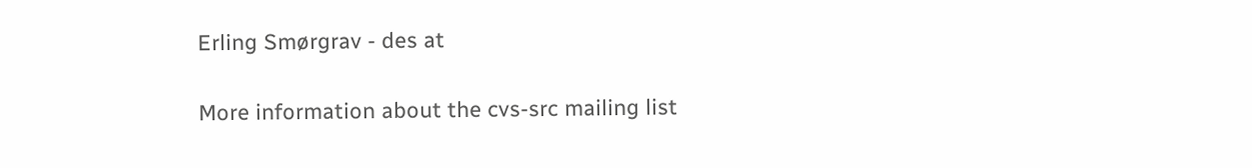Erling Smørgrav - des at

More information about the cvs-src mailing list